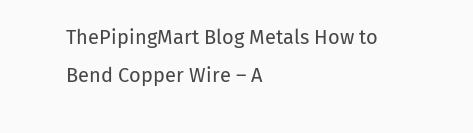ThePipingMart Blog Metals How to Bend Copper Wire – A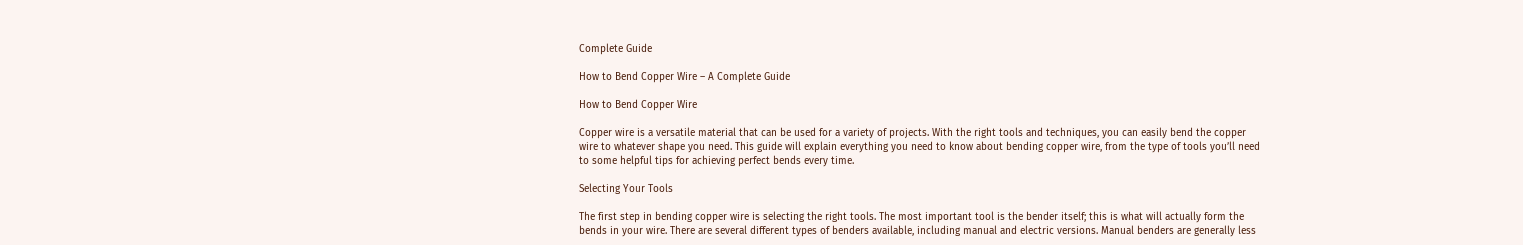Complete Guide

How to Bend Copper Wire – A Complete Guide

How to Bend Copper Wire

Copper wire is a versatile material that can be used for a variety of projects. With the right tools and techniques, you can easily bend the copper wire to whatever shape you need. This guide will explain everything you need to know about bending copper wire, from the type of tools you’ll need to some helpful tips for achieving perfect bends every time.

Selecting Your Tools

The first step in bending copper wire is selecting the right tools. The most important tool is the bender itself; this is what will actually form the bends in your wire. There are several different types of benders available, including manual and electric versions. Manual benders are generally less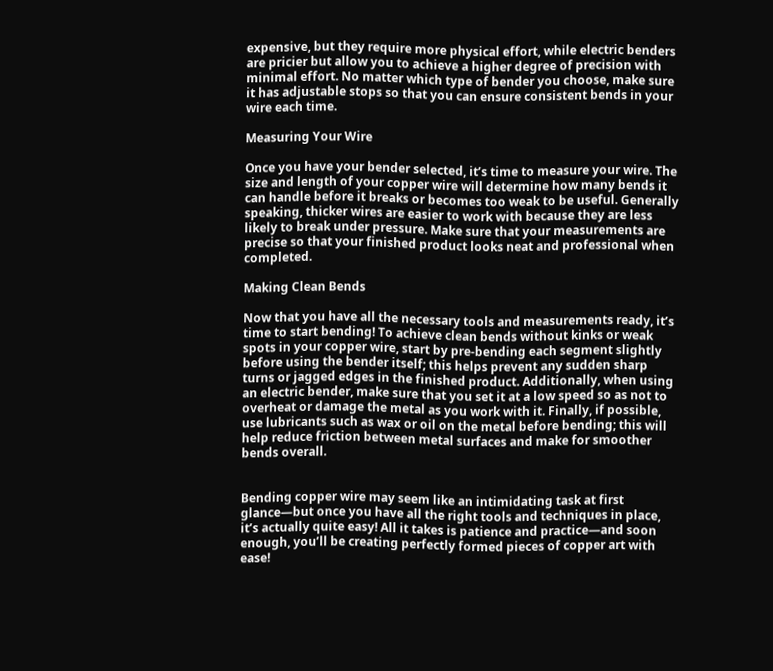expensive, but they require more physical effort, while electric benders are pricier but allow you to achieve a higher degree of precision with minimal effort. No matter which type of bender you choose, make sure it has adjustable stops so that you can ensure consistent bends in your wire each time.

Measuring Your Wire

Once you have your bender selected, it’s time to measure your wire. The size and length of your copper wire will determine how many bends it can handle before it breaks or becomes too weak to be useful. Generally speaking, thicker wires are easier to work with because they are less likely to break under pressure. Make sure that your measurements are precise so that your finished product looks neat and professional when completed.

Making Clean Bends

Now that you have all the necessary tools and measurements ready, it’s time to start bending! To achieve clean bends without kinks or weak spots in your copper wire, start by pre-bending each segment slightly before using the bender itself; this helps prevent any sudden sharp turns or jagged edges in the finished product. Additionally, when using an electric bender, make sure that you set it at a low speed so as not to overheat or damage the metal as you work with it. Finally, if possible, use lubricants such as wax or oil on the metal before bending; this will help reduce friction between metal surfaces and make for smoother bends overall.


Bending copper wire may seem like an intimidating task at first glance—but once you have all the right tools and techniques in place, it’s actually quite easy! All it takes is patience and practice—and soon enough, you’ll be creating perfectly formed pieces of copper art with ease!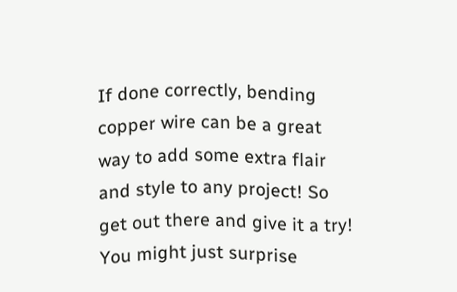If done correctly, bending copper wire can be a great way to add some extra flair and style to any project! So get out there and give it a try! You might just surprise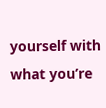yourself with what you’re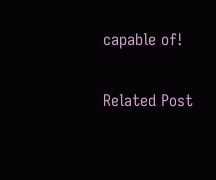capable of!

Related Post